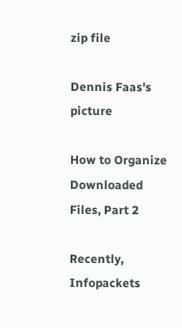zip file

Dennis Faas's picture

How to Organize Downloaded Files, Part 2

Recently, Infopackets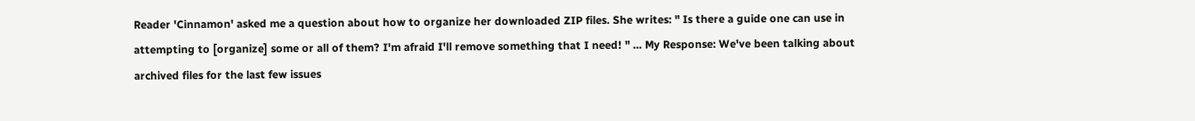Reader 'Cinnamon' asked me a question about how to organize her downloaded ZIP files. She writes: " Is there a guide one can use in attempting to [organize] some or all of them? I'm afraid I'll remove something that I need! " ... My Response: We've been talking about archived files for the last few issues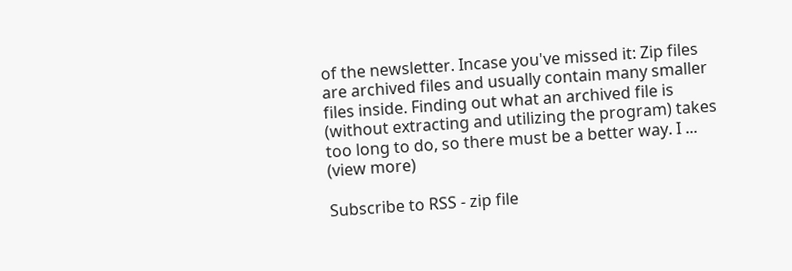of the newsletter. Incase you've missed it: Zip files are archived files and usually contain many smaller files inside. Finding out what an archived file is (without extracting and utilizing the program) takes too long to do, so there must be a better way. I ... (view more)

Subscribe to RSS - zip file